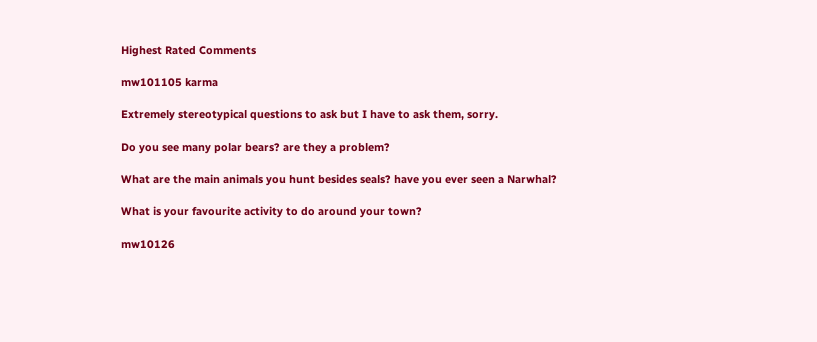Highest Rated Comments

mw101105 karma

Extremely stereotypical questions to ask but I have to ask them, sorry.

Do you see many polar bears? are they a problem?

What are the main animals you hunt besides seals? have you ever seen a Narwhal?

What is your favourite activity to do around your town?

mw10126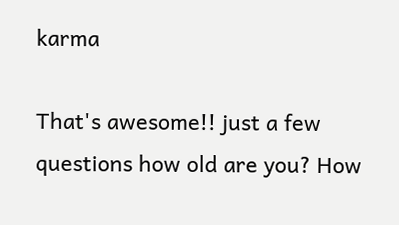karma

That's awesome!! just a few questions how old are you? How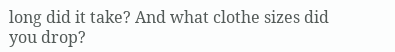long did it take? And what clothe sizes did you drop?